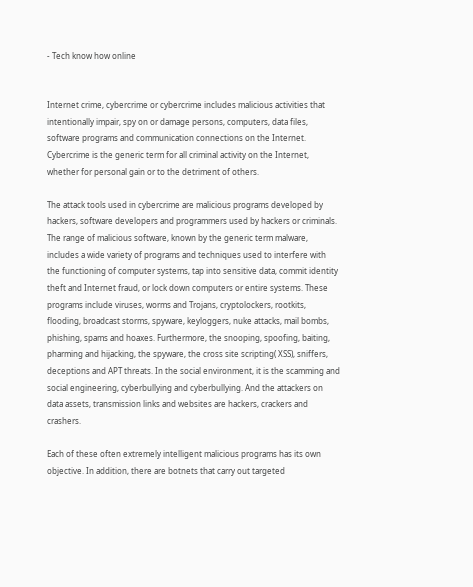- Tech know how online


Internet crime, cybercrime or cybercrime includes malicious activities that intentionally impair, spy on or damage persons, computers, data files, software programs and communication connections on the Internet. Cybercrime is the generic term for all criminal activity on the Internet, whether for personal gain or to the detriment of others.

The attack tools used in cybercrime are malicious programs developed by hackers, software developers and programmers used by hackers or criminals. The range of malicious software, known by the generic term malware, includes a wide variety of programs and techniques used to interfere with the functioning of computer systems, tap into sensitive data, commit identity theft and Internet fraud, or lock down computers or entire systems. These programs include viruses, worms and Trojans, cryptolockers, rootkits, flooding, broadcast storms, spyware, keyloggers, nuke attacks, mail bombs, phishing, spams and hoaxes. Furthermore, the snooping, spoofing, baiting, pharming and hijacking, the spyware, the cross site scripting( XSS), sniffers, deceptions and APT threats. In the social environment, it is the scamming and social engineering, cyberbullying and cyberbullying. And the attackers on data assets, transmission links and websites are hackers, crackers and crashers.

Each of these often extremely intelligent malicious programs has its own objective. In addition, there are botnets that carry out targeted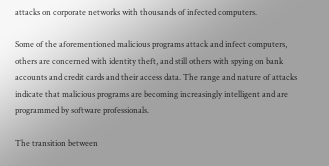attacks on corporate networks with thousands of infected computers.

Some of the aforementioned malicious programs attack and infect computers, others are concerned with identity theft, and still others with spying on bank accounts and credit cards and their access data. The range and nature of attacks indicate that malicious programs are becoming increasingly intelligent and are programmed by software professionals.

The transition between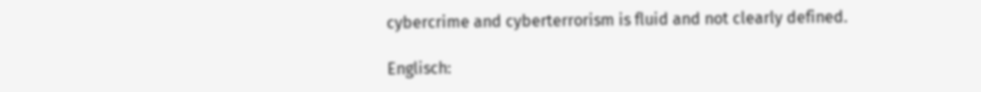cybercrime and cyberterrorism is fluid and not clearly defined.

Englisch: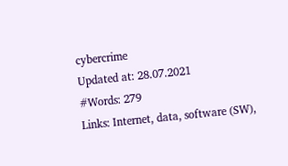cybercrime
Updated at: 28.07.2021
#Words: 279
Links: Internet, data, software (SW),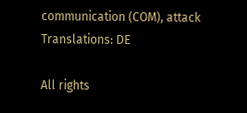communication (COM), attack
Translations: DE

All rights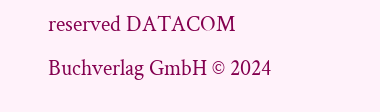reserved DATACOM Buchverlag GmbH © 2024